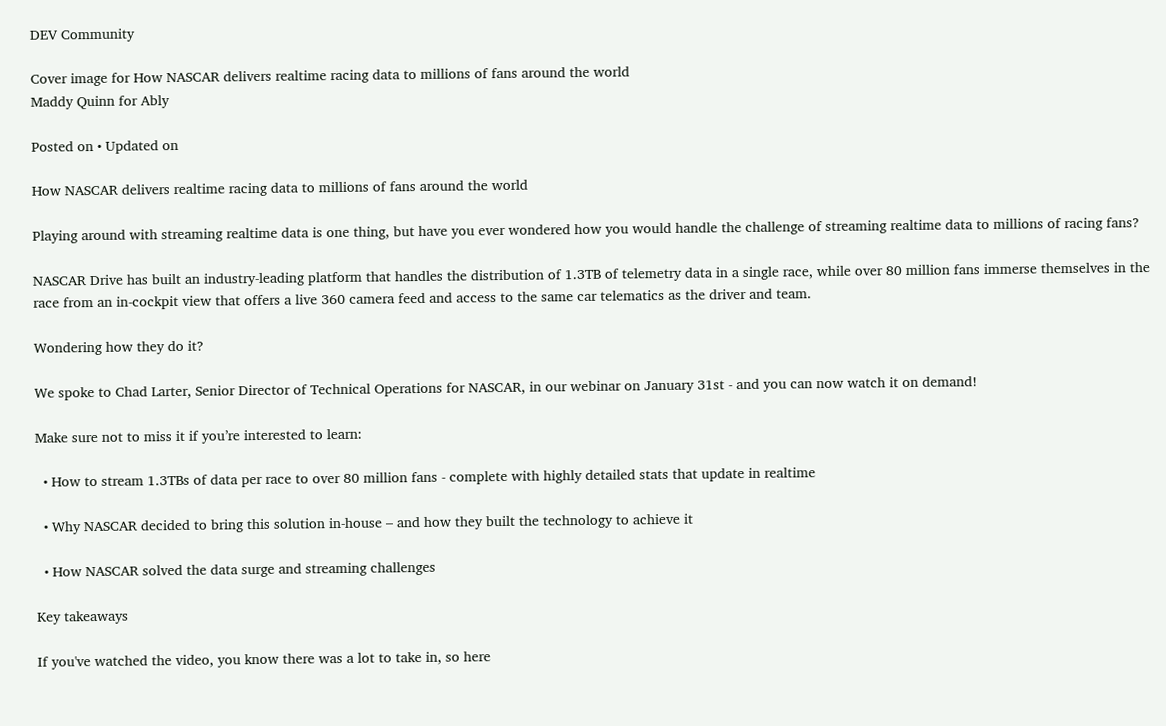DEV Community

Cover image for How NASCAR delivers realtime racing data to millions of fans around the world
Maddy Quinn for Ably

Posted on • Updated on

How NASCAR delivers realtime racing data to millions of fans around the world

Playing around with streaming realtime data is one thing, but have you ever wondered how you would handle the challenge of streaming realtime data to millions of racing fans?

NASCAR Drive has built an industry-leading platform that handles the distribution of 1.3TB of telemetry data in a single race, while over 80 million fans immerse themselves in the race from an in-cockpit view that offers a live 360 camera feed and access to the same car telematics as the driver and team.

Wondering how they do it?

We spoke to Chad Larter, Senior Director of Technical Operations for NASCAR, in our webinar on January 31st - and you can now watch it on demand!

Make sure not to miss it if you’re interested to learn:

  • How to stream 1.3TBs of data per race to over 80 million fans - complete with highly detailed stats that update in realtime

  • Why NASCAR decided to bring this solution in-house – and how they built the technology to achieve it

  • How NASCAR solved the data surge and streaming challenges

Key takeaways

If you've watched the video, you know there was a lot to take in, so here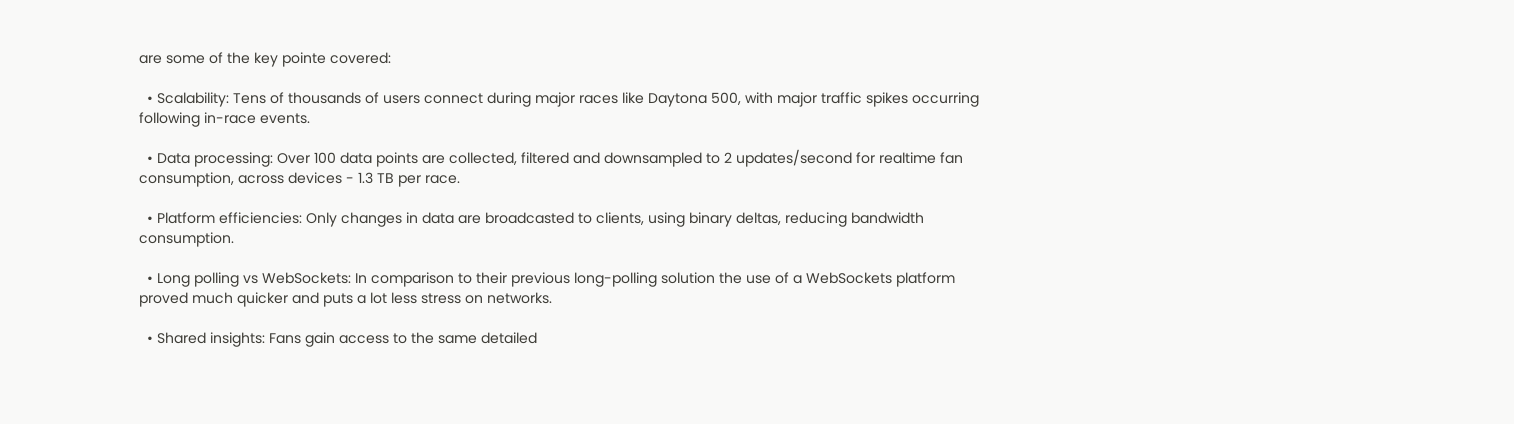are some of the key pointe covered:

  • Scalability: Tens of thousands of users connect during major races like Daytona 500, with major traffic spikes occurring following in-race events.

  • Data processing: Over 100 data points are collected, filtered and downsampled to 2 updates/second for realtime fan consumption, across devices - 1.3 TB per race.

  • Platform efficiencies: Only changes in data are broadcasted to clients, using binary deltas, reducing bandwidth consumption.

  • Long polling vs WebSockets: In comparison to their previous long-polling solution the use of a WebSockets platform proved much quicker and puts a lot less stress on networks.

  • Shared insights: Fans gain access to the same detailed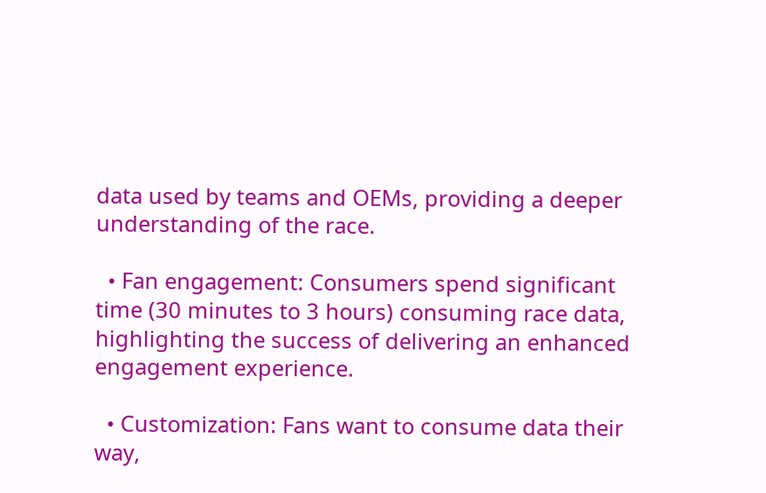data used by teams and OEMs, providing a deeper understanding of the race.

  • Fan engagement: Consumers spend significant time (30 minutes to 3 hours) consuming race data, highlighting the success of delivering an enhanced engagement experience.

  • Customization: Fans want to consume data their way,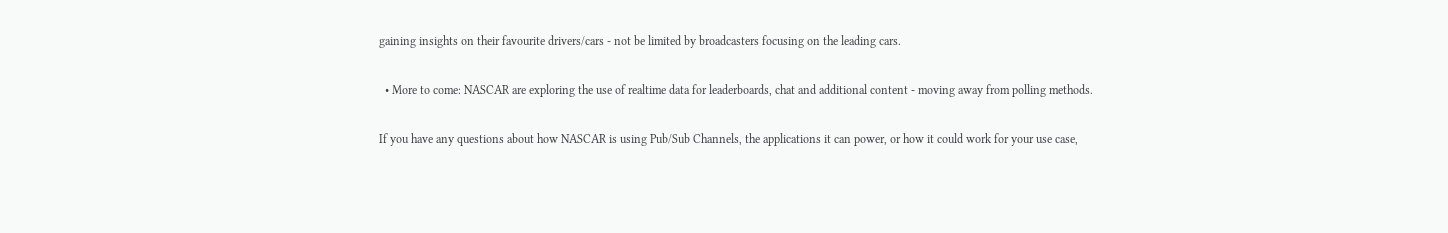gaining insights on their favourite drivers/cars - not be limited by broadcasters focusing on the leading cars.

  • More to come: NASCAR are exploring the use of realtime data for leaderboards, chat and additional content - moving away from polling methods.

If you have any questions about how NASCAR is using Pub/Sub Channels, the applications it can power, or how it could work for your use case,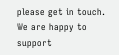please get in touch. We are happy to support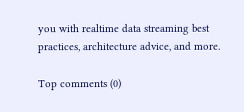you with realtime data streaming best practices, architecture advice, and more.

Top comments (0)